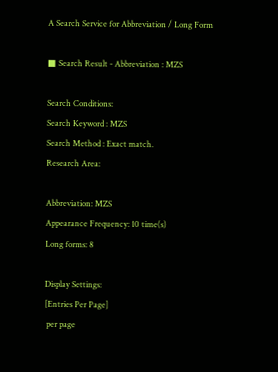A Search Service for Abbreviation / Long Form

■ Search Result - Abbreviation : MZS

Search Conditions:
Search Keyword : MZS
Search Method : Exact match.
Research Area:

Abbreviation: MZS
Appearance Frequency: 10 time(s)
Long forms: 8

Display Settings:
[Entries Per Page]
 per page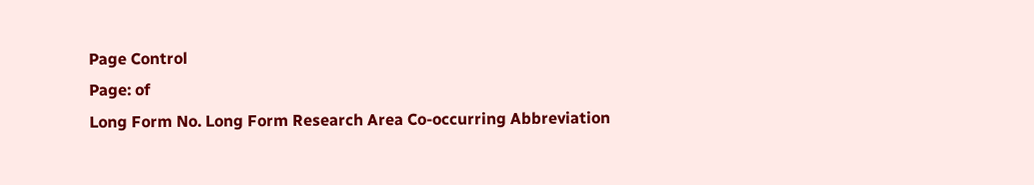Page Control
Page: of
Long Form No. Long Form Research Area Co-occurring Abbreviation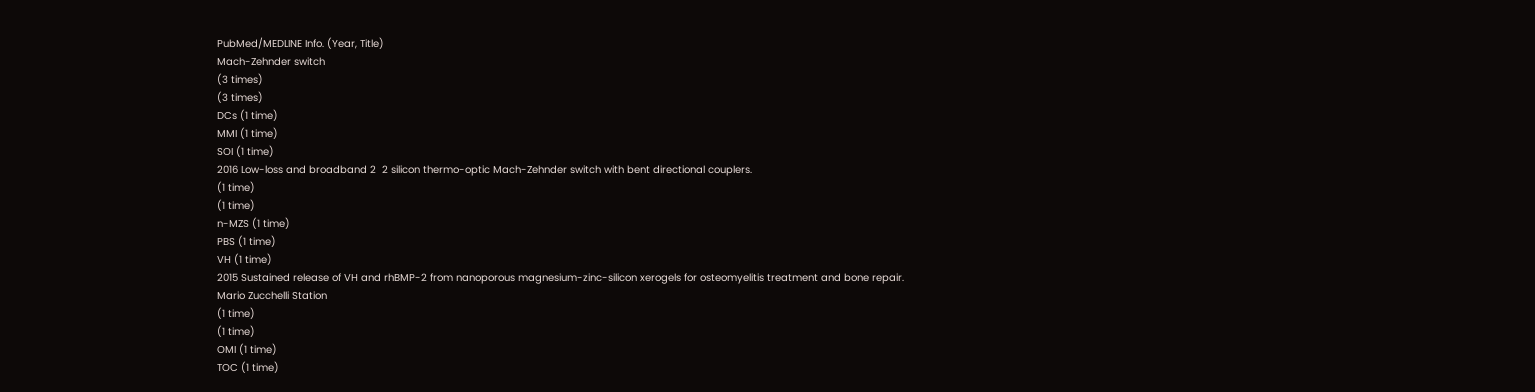PubMed/MEDLINE Info. (Year, Title)
Mach-Zehnder switch
(3 times)
(3 times)
DCs (1 time)
MMI (1 time)
SOI (1 time)
2016 Low-loss and broadband 2  2 silicon thermo-optic Mach-Zehnder switch with bent directional couplers.
(1 time)
(1 time)
n-MZS (1 time)
PBS (1 time)
VH (1 time)
2015 Sustained release of VH and rhBMP-2 from nanoporous magnesium-zinc-silicon xerogels for osteomyelitis treatment and bone repair.
Mario Zucchelli Station
(1 time)
(1 time)
OMI (1 time)
TOC (1 time)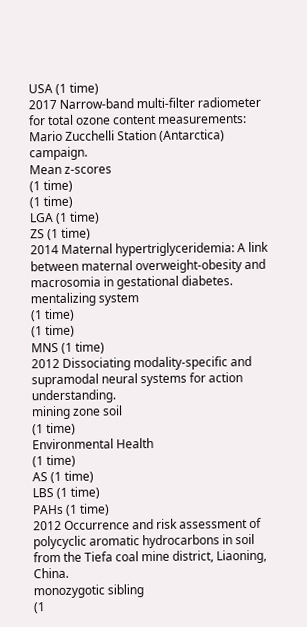USA (1 time)
2017 Narrow-band multi-filter radiometer for total ozone content measurements: Mario Zucchelli Station (Antarctica) campaign.
Mean z-scores
(1 time)
(1 time)
LGA (1 time)
ZS (1 time)
2014 Maternal hypertriglyceridemia: A link between maternal overweight-obesity and macrosomia in gestational diabetes.
mentalizing system
(1 time)
(1 time)
MNS (1 time)
2012 Dissociating modality-specific and supramodal neural systems for action understanding.
mining zone soil
(1 time)
Environmental Health
(1 time)
AS (1 time)
LBS (1 time)
PAHs (1 time)
2012 Occurrence and risk assessment of polycyclic aromatic hydrocarbons in soil from the Tiefa coal mine district, Liaoning, China.
monozygotic sibling
(1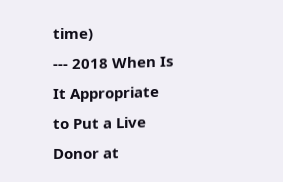time)
--- 2018 When Is It Appropriate to Put a Live Donor at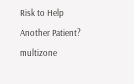Risk to Help Another Patient?
multizone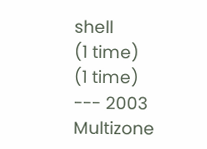shell
(1 time)
(1 time)
--- 2003 Multizone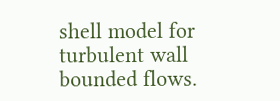shell model for turbulent wall bounded flows.